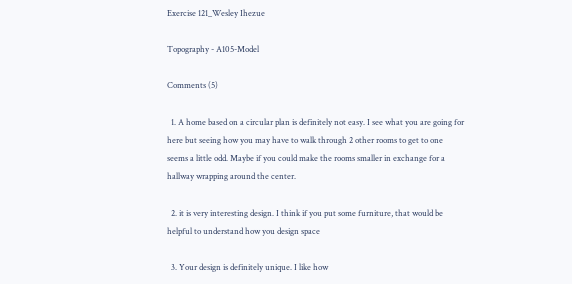Exercise 121_Wesley Ihezue

Topography - A105-Model

Comments (5)

  1. A home based on a circular plan is definitely not easy. I see what you are going for here but seeing how you may have to walk through 2 other rooms to get to one seems a little odd. Maybe if you could make the rooms smaller in exchange for a hallway wrapping around the center.

  2. it is very interesting design. I think if you put some furniture, that would be helpful to understand how you design space

  3. Your design is definitely unique. I like how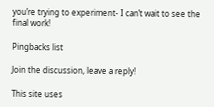you’re trying to experiment- I can’t wait to see the final work!

Pingbacks list

Join the discussion, leave a reply!

This site uses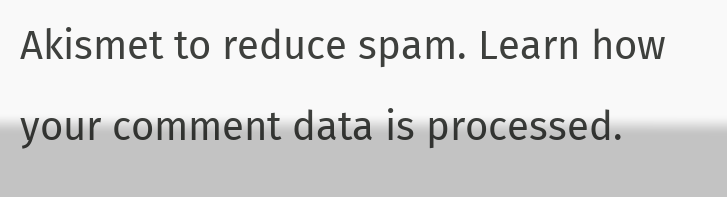Akismet to reduce spam. Learn how your comment data is processed.